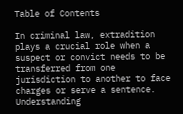Table of Contents

In criminal law, extradition plays a crucial role when a suspect or convict needs to be transferred from one jurisdiction to another to face charges or serve a sentence. Understanding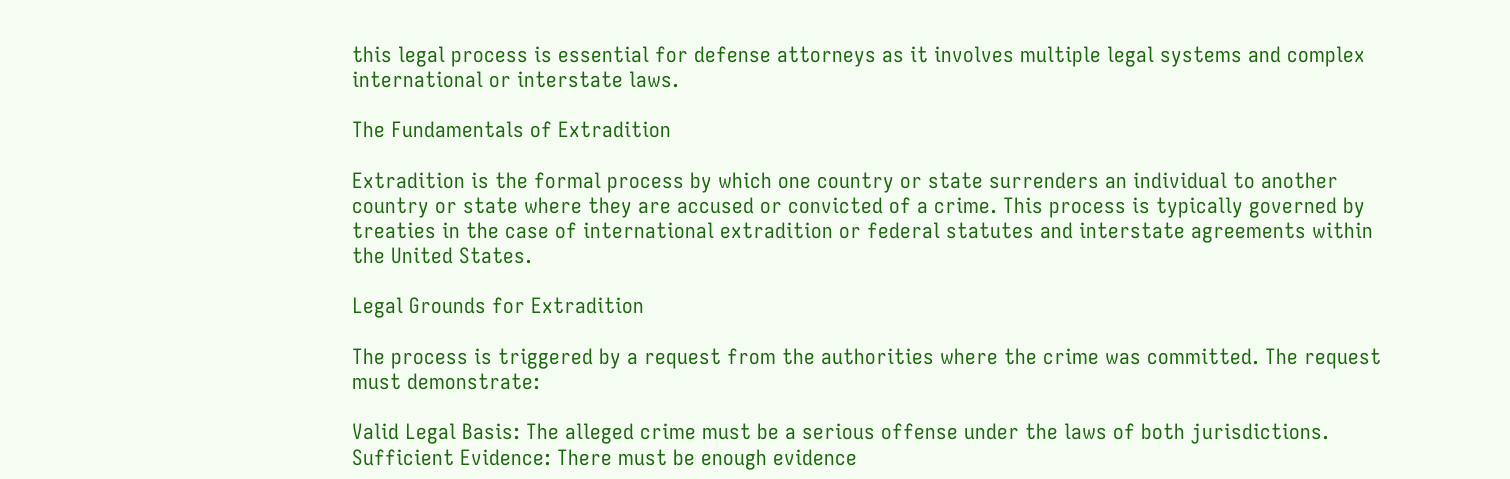this legal process is essential for defense attorneys as it involves multiple legal systems and complex international or interstate laws.

The Fundamentals of Extradition

Extradition is the formal process by which one country or state surrenders an individual to another country or state where they are accused or convicted of a crime. This process is typically governed by treaties in the case of international extradition or federal statutes and interstate agreements within the United States.

Legal Grounds for Extradition

The process is triggered by a request from the authorities where the crime was committed. The request must demonstrate:

Valid Legal Basis: The alleged crime must be a serious offense under the laws of both jurisdictions.
Sufficient Evidence: There must be enough evidence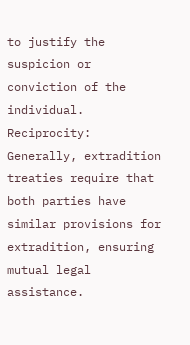to justify the suspicion or conviction of the individual.
Reciprocity: Generally, extradition treaties require that both parties have similar provisions for extradition, ensuring mutual legal assistance.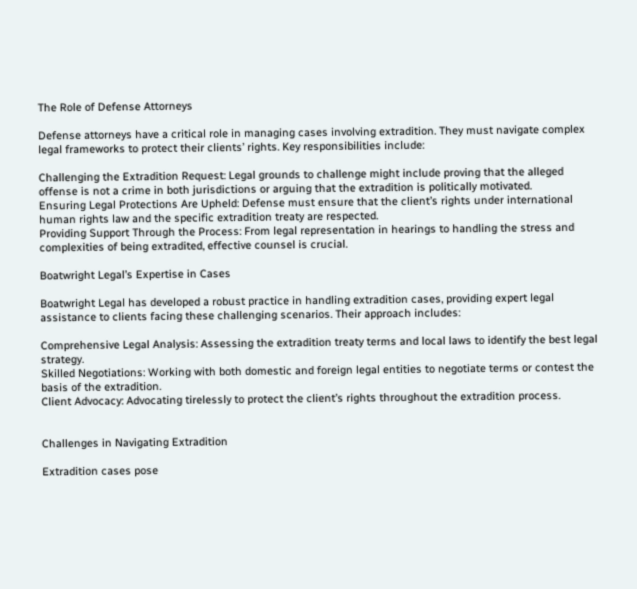The Role of Defense Attorneys

Defense attorneys have a critical role in managing cases involving extradition. They must navigate complex legal frameworks to protect their clients’ rights. Key responsibilities include:

Challenging the Extradition Request: Legal grounds to challenge might include proving that the alleged offense is not a crime in both jurisdictions or arguing that the extradition is politically motivated.
Ensuring Legal Protections Are Upheld: Defense must ensure that the client’s rights under international human rights law and the specific extradition treaty are respected.
Providing Support Through the Process: From legal representation in hearings to handling the stress and complexities of being extradited, effective counsel is crucial.

Boatwright Legal’s Expertise in Cases

Boatwright Legal has developed a robust practice in handling extradition cases, providing expert legal assistance to clients facing these challenging scenarios. Their approach includes:

Comprehensive Legal Analysis: Assessing the extradition treaty terms and local laws to identify the best legal strategy.
Skilled Negotiations: Working with both domestic and foreign legal entities to negotiate terms or contest the basis of the extradition.
Client Advocacy: Advocating tirelessly to protect the client’s rights throughout the extradition process.


Challenges in Navigating Extradition

Extradition cases pose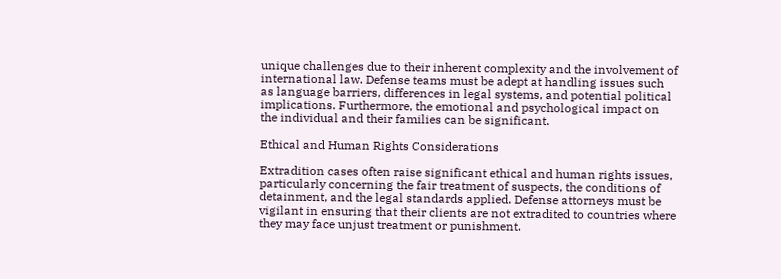unique challenges due to their inherent complexity and the involvement of international law. Defense teams must be adept at handling issues such as language barriers, differences in legal systems, and potential political implications. Furthermore, the emotional and psychological impact on the individual and their families can be significant.

Ethical and Human Rights Considerations

Extradition cases often raise significant ethical and human rights issues, particularly concerning the fair treatment of suspects, the conditions of detainment, and the legal standards applied. Defense attorneys must be vigilant in ensuring that their clients are not extradited to countries where they may face unjust treatment or punishment.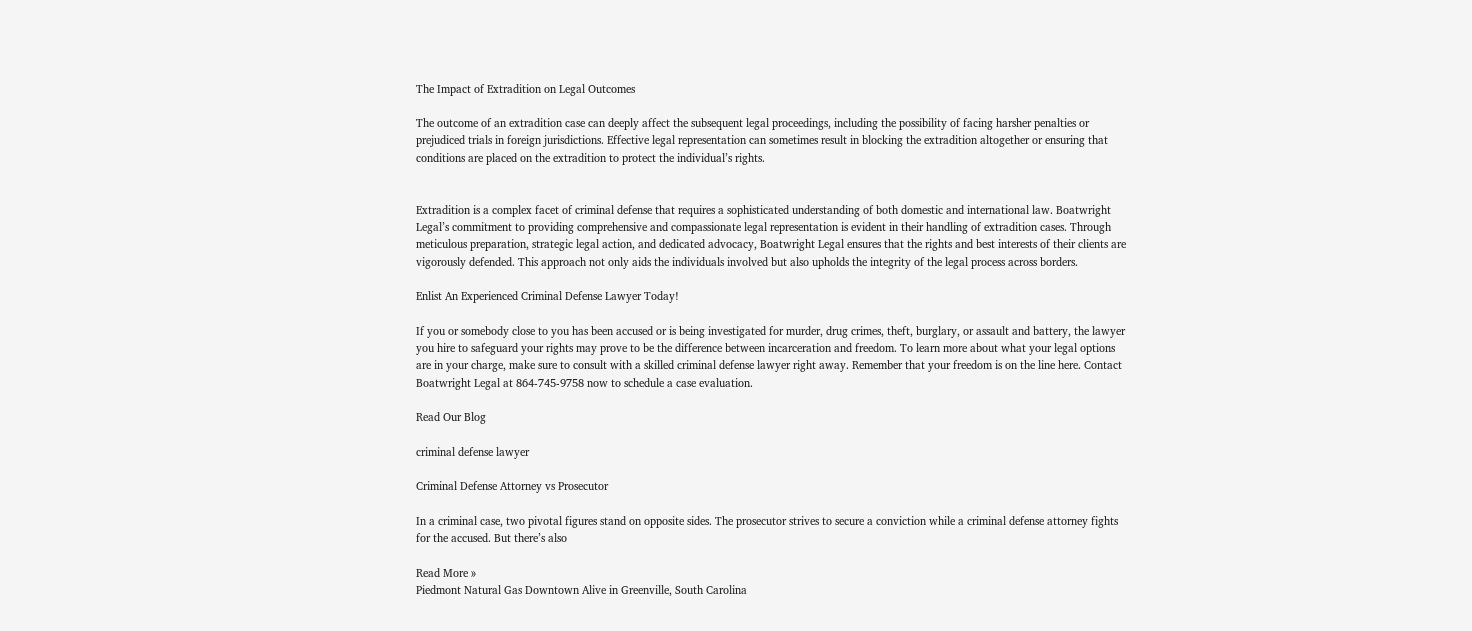The Impact of Extradition on Legal Outcomes

The outcome of an extradition case can deeply affect the subsequent legal proceedings, including the possibility of facing harsher penalties or prejudiced trials in foreign jurisdictions. Effective legal representation can sometimes result in blocking the extradition altogether or ensuring that conditions are placed on the extradition to protect the individual’s rights.


Extradition is a complex facet of criminal defense that requires a sophisticated understanding of both domestic and international law. Boatwright Legal’s commitment to providing comprehensive and compassionate legal representation is evident in their handling of extradition cases. Through meticulous preparation, strategic legal action, and dedicated advocacy, Boatwright Legal ensures that the rights and best interests of their clients are vigorously defended. This approach not only aids the individuals involved but also upholds the integrity of the legal process across borders.

Enlist An Experienced Criminal Defense Lawyer Today!

If you or somebody close to you has been accused or is being investigated for murder, drug crimes, theft, burglary, or assault and battery, the lawyer you hire to safeguard your rights may prove to be the difference between incarceration and freedom. To learn more about what your legal options are in your charge, make sure to consult with a skilled criminal defense lawyer right away. Remember that your freedom is on the line here. Contact Boatwright Legal at 864-745-9758 now to schedule a case evaluation.

Read Our Blog

criminal defense lawyer

Criminal Defense Attorney vs Prosecutor

In a criminal case, two pivotal figures stand on opposite sides. The prosecutor strives to secure a conviction while a criminal defense attorney fights for the accused. But there’s also

Read More »
Piedmont Natural Gas Downtown Alive in Greenville, South Carolina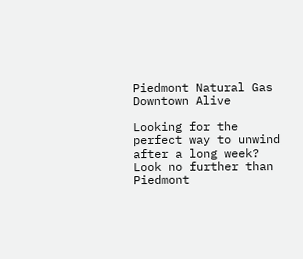Piedmont Natural Gas Downtown Alive

Looking for the perfect way to unwind after a long week? Look no further than Piedmont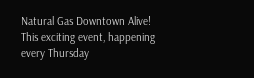Natural Gas Downtown Alive! This exciting event, happening every Thursday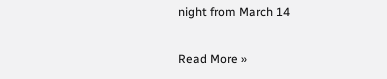night from March 14

Read More »